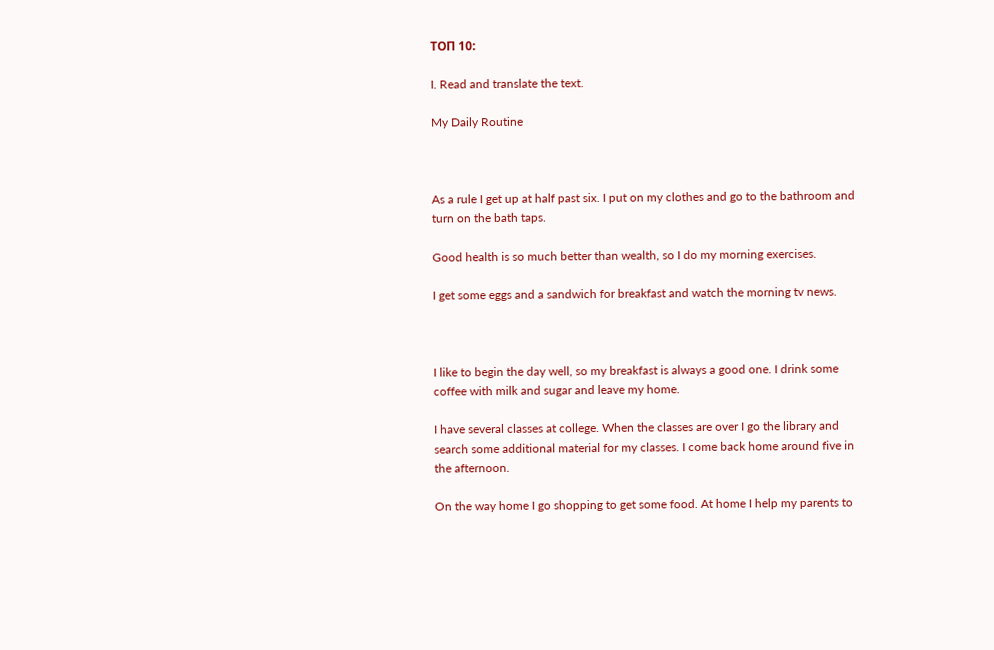ТОП 10:

I. Read and translate the text.

My Daily Routine



As a rule I get up at half past six. I put on my clothes and go to the bathroom and turn on the bath taps.

Good health is so much better than wealth, so I do my morning exercises.

I get some eggs and a sandwich for breakfast and watch the morning tv news.



I like to begin the day well, so my breakfast is always a good one. I drink some coffee with milk and sugar and leave my home.

I have several classes at college. When the classes are over I go the library and search some additional material for my classes. I come back home around five in the afternoon.

On the way home I go shopping to get some food. At home I help my parents to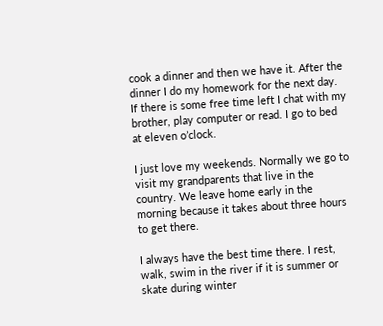cook a dinner and then we have it. After the dinner I do my homework for the next day. If there is some free time left I chat with my brother, play computer or read. I go to bed at eleven o’clock.

I just love my weekends. Normally we go to visit my grandparents that live in the country. We leave home early in the morning because it takes about three hours to get there.

I always have the best time there. I rest, walk, swim in the river if it is summer or skate during winter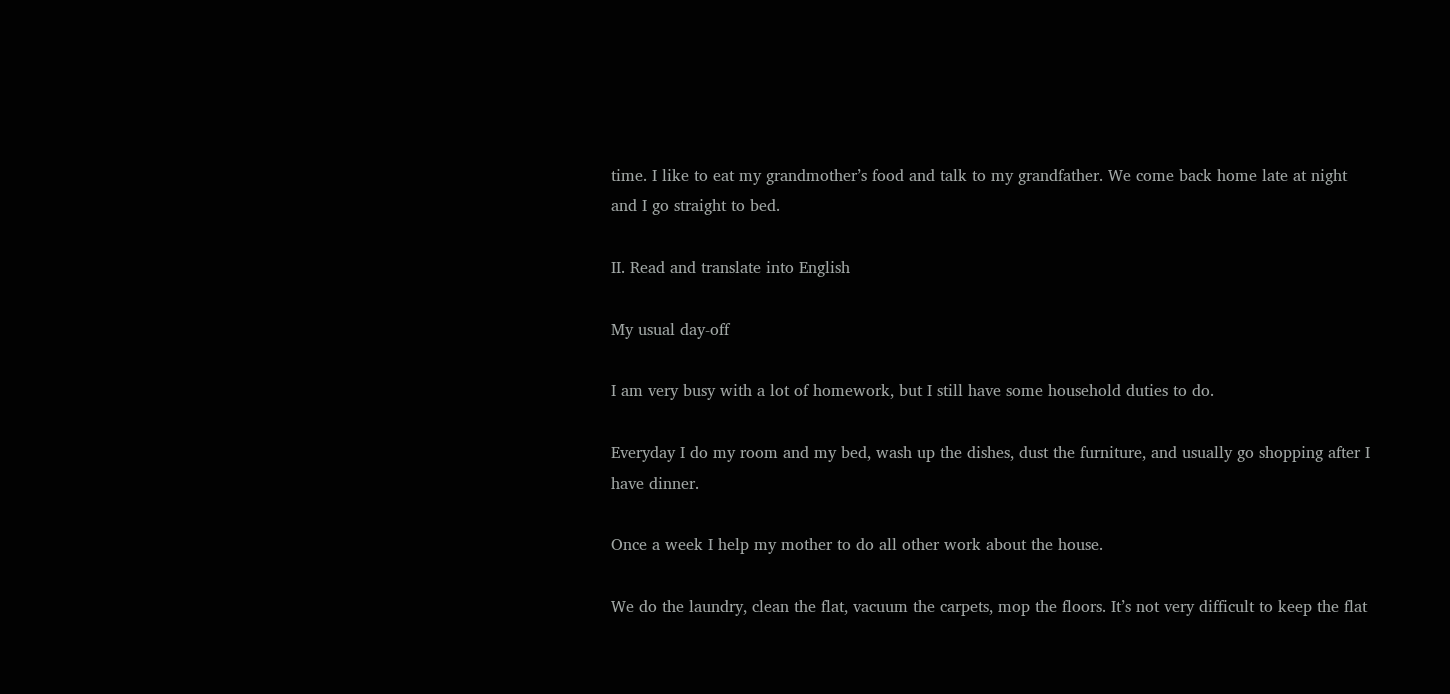time. I like to eat my grandmother’s food and talk to my grandfather. We come back home late at night and I go straight to bed.

II. Read and translate into English

My usual day-off

I am very busy with a lot of homework, but I still have some household duties to do.

Everyday I do my room and my bed, wash up the dishes, dust the furniture, and usually go shopping after I have dinner.

Once a week I help my mother to do all other work about the house.

We do the laundry, clean the flat, vacuum the carpets, mop the floors. It’s not very difficult to keep the flat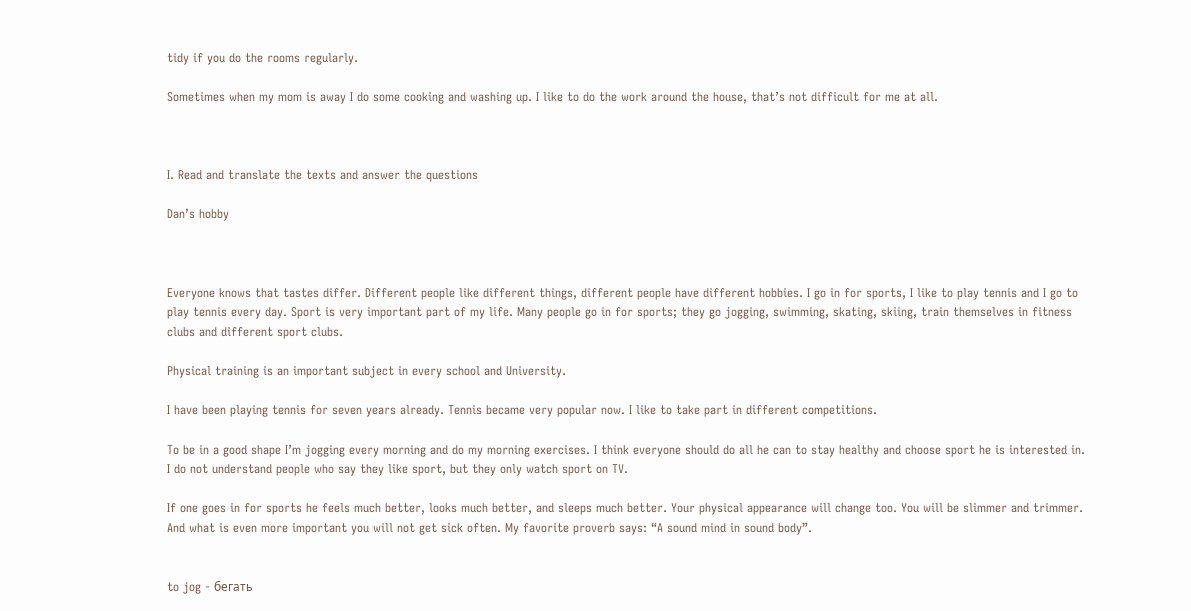tidy if you do the rooms regularly.

Sometimes when my mom is away I do some cooking and washing up. I like to do the work around the house, that’s not difficult for me at all.



I. Read and translate the texts and answer the questions

Dan’s hobby



Everyone knows that tastes differ. Different people like different things, different people have different hobbies. I go in for sports, I like to play tennis and I go to play tennis every day. Sport is very important part of my life. Many people go in for sports; they go jogging, swimming, skating, skiing, train themselves in fitness clubs and different sport clubs.

Physical training is an important subject in every school and University.

I have been playing tennis for seven years already. Tennis became very popular now. I like to take part in different competitions.

To be in a good shape I’m jogging every morning and do my morning exercises. I think everyone should do all he can to stay healthy and choose sport he is interested in. I do not understand people who say they like sport, but they only watch sport on TV.

If one goes in for sports he feels much better, looks much better, and sleeps much better. Your physical appearance will change too. You will be slimmer and trimmer. And what is even more important you will not get sick often. My favorite proverb says: “A sound mind in sound body”.


to jog - бегать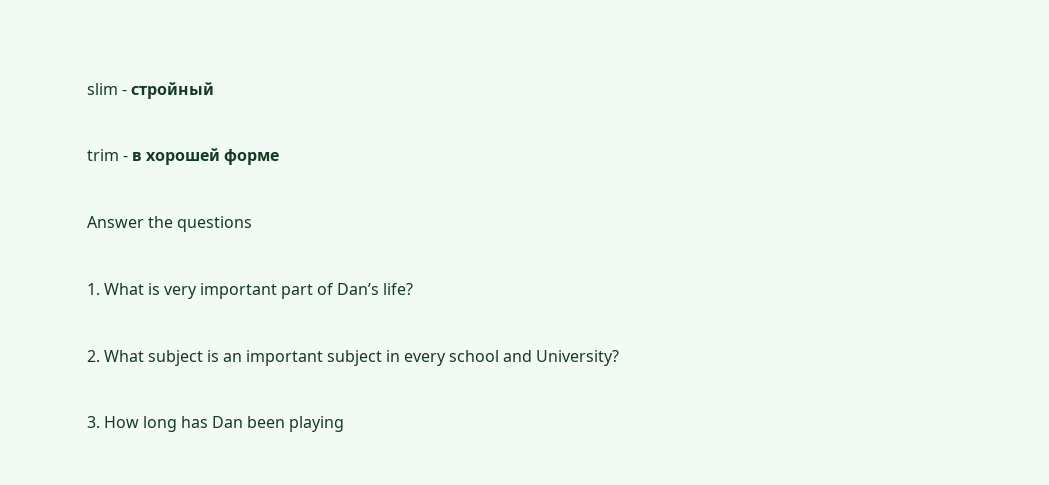slim - стройный

trim - в хорошей форме

Answer the questions

1. What is very important part of Dan’s life?

2. What subject is an important subject in every school and University?

3. How long has Dan been playing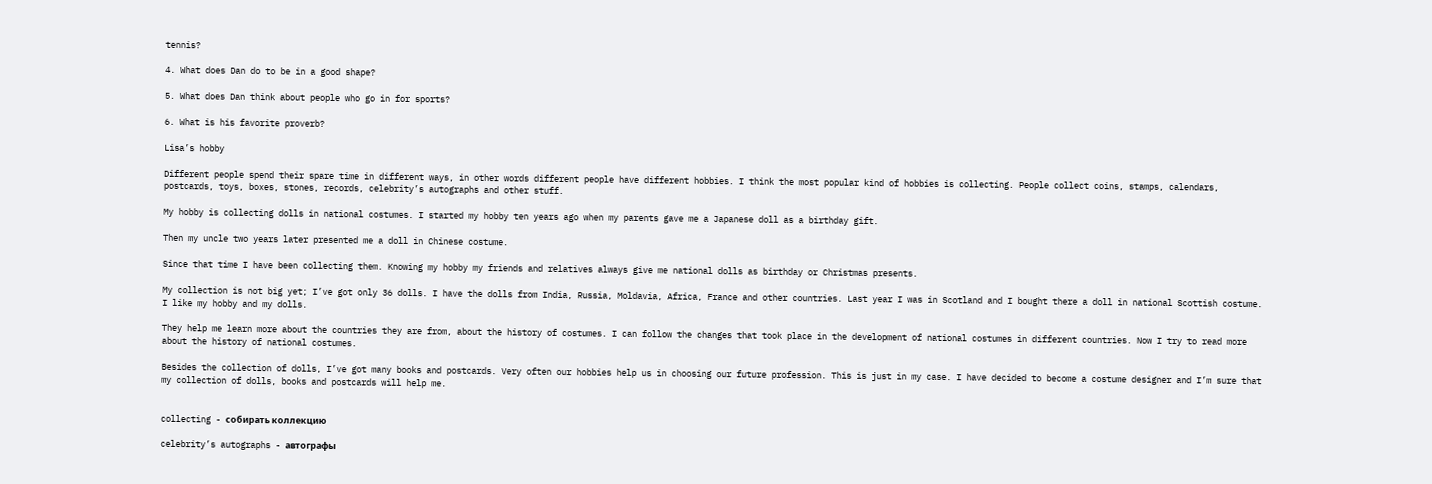tennis?

4. What does Dan do to be in a good shape?

5. What does Dan think about people who go in for sports?

6. What is his favorite proverb?

Lisa’s hobby

Different people spend their spare time in different ways, in other words different people have different hobbies. I think the most popular kind of hobbies is collecting. People collect coins, stamps, calendars, postcards, toys, boxes, stones, records, celebrity’s autographs and other stuff.

My hobby is collecting dolls in national costumes. I started my hobby ten years ago when my parents gave me a Japanese doll as a birthday gift.

Then my uncle two years later presented me a doll in Chinese costume.

Since that time I have been collecting them. Knowing my hobby my friends and relatives always give me national dolls as birthday or Christmas presents.

My collection is not big yet; I’ve got only 36 dolls. I have the dolls from India, Russia, Moldavia, Africa, France and other countries. Last year I was in Scotland and I bought there a doll in national Scottish costume. I like my hobby and my dolls.

They help me learn more about the countries they are from, about the history of costumes. I can follow the changes that took place in the development of national costumes in different countries. Now I try to read more about the history of national costumes.

Besides the collection of dolls, I’ve got many books and postcards. Very often our hobbies help us in choosing our future profession. This is just in my case. I have decided to become a costume designer and I’m sure that my collection of dolls, books and postcards will help me.


collecting - собирать коллекцию

celebrity’s autographs - автографы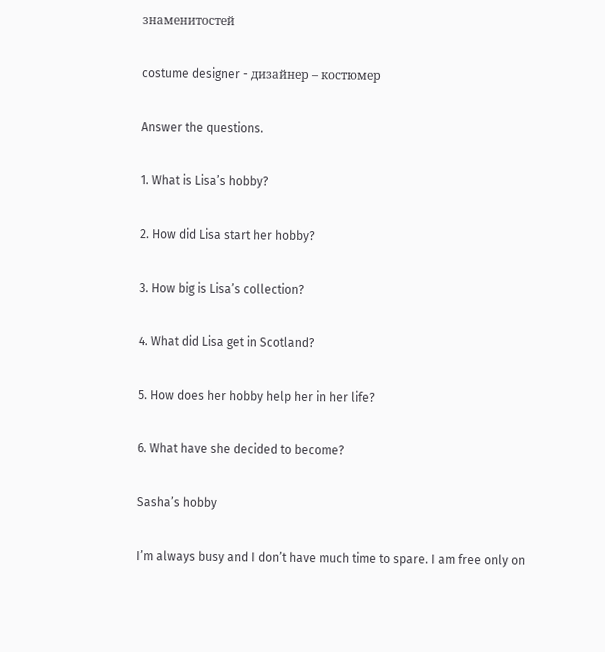знаменитостей

costume designer - дизайнер – костюмер

Answer the questions.

1. What is Lisa’s hobby?

2. How did Lisa start her hobby?

3. How big is Lisa’s collection?

4. What did Lisa get in Scotland?

5. How does her hobby help her in her life?

6. What have she decided to become?

Sasha’s hobby

I’m always busy and I don’t have much time to spare. I am free only on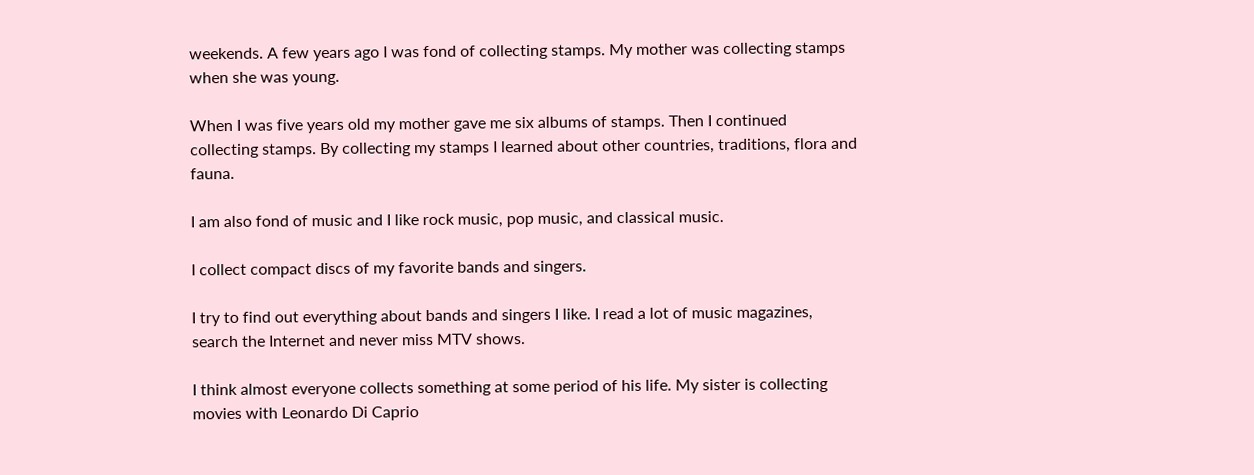weekends. A few years ago I was fond of collecting stamps. My mother was collecting stamps when she was young.

When I was five years old my mother gave me six albums of stamps. Then I continued collecting stamps. By collecting my stamps I learned about other countries, traditions, flora and fauna.

I am also fond of music and I like rock music, pop music, and classical music.

I collect compact discs of my favorite bands and singers.

I try to find out everything about bands and singers I like. I read a lot of music magazines, search the Internet and never miss MTV shows.

I think almost everyone collects something at some period of his life. My sister is collecting movies with Leonardo Di Caprio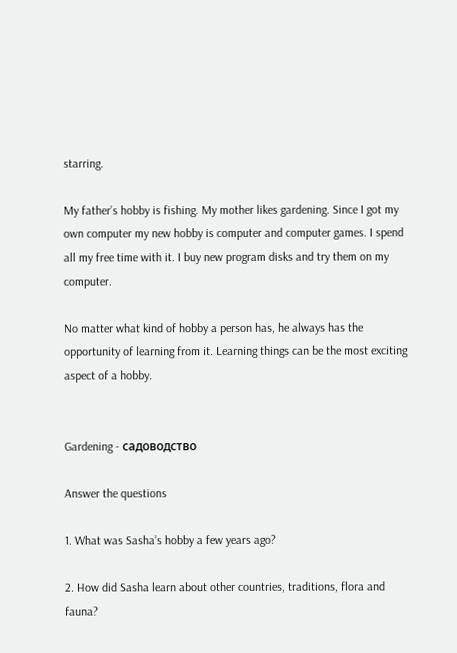starring.

My father’s hobby is fishing. My mother likes gardening. Since I got my own computer my new hobby is computer and computer games. I spend all my free time with it. I buy new program disks and try them on my computer.

No matter what kind of hobby a person has, he always has the opportunity of learning from it. Learning things can be the most exciting aspect of a hobby.


Gardening - садоводство

Answer the questions

1. What was Sasha’s hobby a few years ago?

2. How did Sasha learn about other countries, traditions, flora and fauna?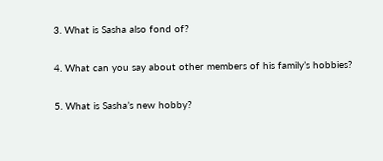3. What is Sasha also fond of?

4. What can you say about other members of his family’s hobbies?

5. What is Sasha’s new hobby?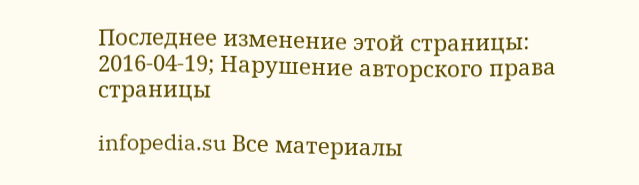Последнее изменение этой страницы: 2016-04-19; Нарушение авторского права страницы

infopedia.su Все материалы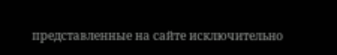представленные на сайте исключительно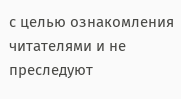с целью ознакомления читателями и не преследуют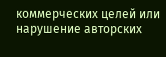коммерческих целей или нарушение авторских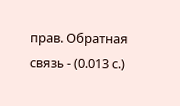прав. Обратная связь - (0.013 с.)